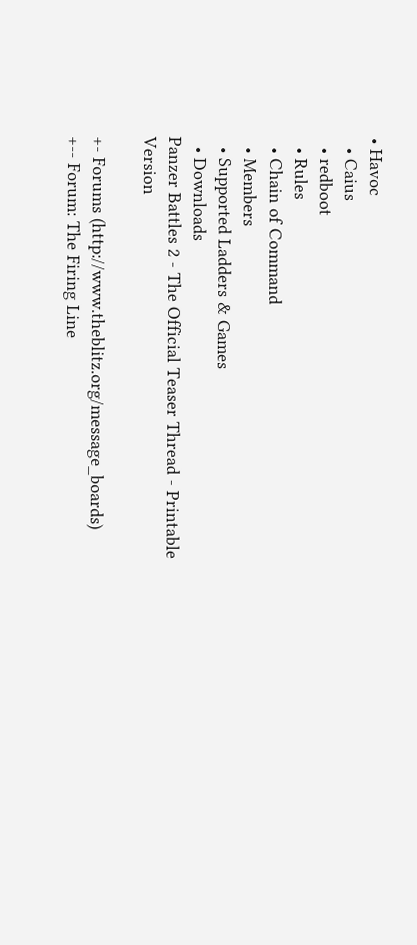• Havoc
  • Caius
  • redboot
  • Rules
  • Chain of Command
  • Members
  • Supported Ladders & Games
  • Downloads
Panzer Battles 2 - The Official Teaser Thread - Printable Version

+- Forums (http://www.theblitz.org/message_boards)
+-- Forum: The Firing Line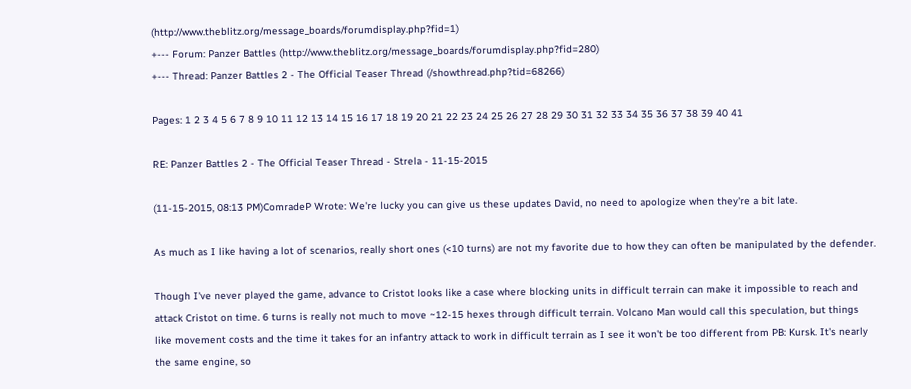(http://www.theblitz.org/message_boards/forumdisplay.php?fid=1)
+--- Forum: Panzer Battles (http://www.theblitz.org/message_boards/forumdisplay.php?fid=280)
+--- Thread: Panzer Battles 2 - The Official Teaser Thread (/showthread.php?tid=68266)

Pages: 1 2 3 4 5 6 7 8 9 10 11 12 13 14 15 16 17 18 19 20 21 22 23 24 25 26 27 28 29 30 31 32 33 34 35 36 37 38 39 40 41

RE: Panzer Battles 2 - The Official Teaser Thread - Strela - 11-15-2015

(11-15-2015, 08:13 PM)ComradeP Wrote: We're lucky you can give us these updates David, no need to apologize when they're a bit late.

As much as I like having a lot of scenarios, really short ones (<10 turns) are not my favorite due to how they can often be manipulated by the defender.

Though I've never played the game, advance to Cristot looks like a case where blocking units in difficult terrain can make it impossible to reach and attack Cristot on time. 6 turns is really not much to move ~12-15 hexes through difficult terrain. Volcano Man would call this speculation, but things like movement costs and the time it takes for an infantry attack to work in difficult terrain as I see it won't be too different from PB: Kursk. It's nearly the same engine, so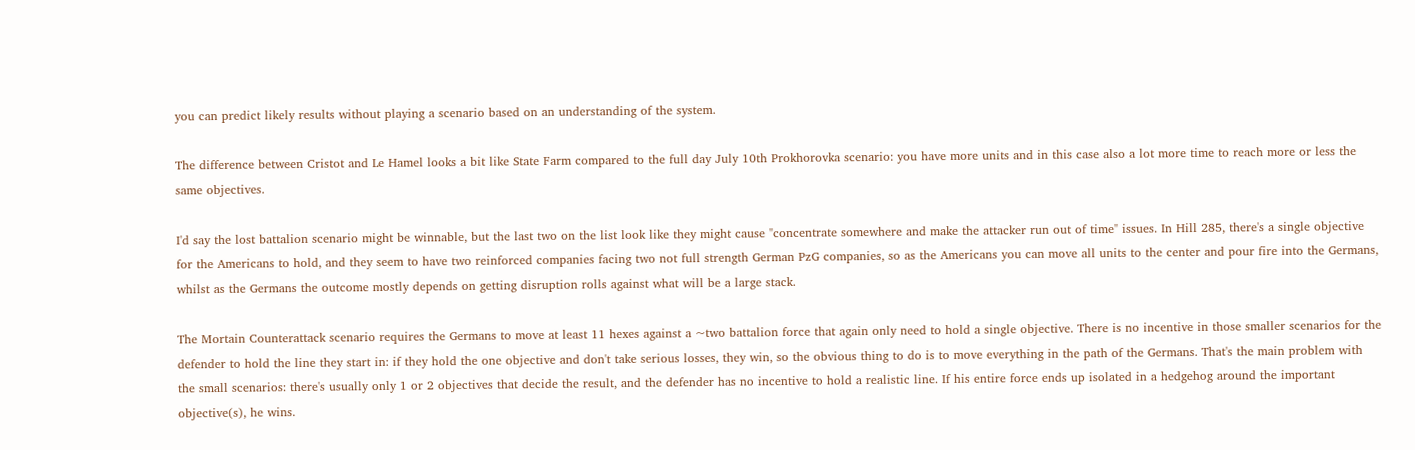you can predict likely results without playing a scenario based on an understanding of the system.

The difference between Cristot and Le Hamel looks a bit like State Farm compared to the full day July 10th Prokhorovka scenario: you have more units and in this case also a lot more time to reach more or less the same objectives.

I'd say the lost battalion scenario might be winnable, but the last two on the list look like they might cause "concentrate somewhere and make the attacker run out of time" issues. In Hill 285, there's a single objective for the Americans to hold, and they seem to have two reinforced companies facing two not full strength German PzG companies, so as the Americans you can move all units to the center and pour fire into the Germans, whilst as the Germans the outcome mostly depends on getting disruption rolls against what will be a large stack.

The Mortain Counterattack scenario requires the Germans to move at least 11 hexes against a ~two battalion force that again only need to hold a single objective. There is no incentive in those smaller scenarios for the defender to hold the line they start in: if they hold the one objective and don't take serious losses, they win, so the obvious thing to do is to move everything in the path of the Germans. That's the main problem with the small scenarios: there's usually only 1 or 2 objectives that decide the result, and the defender has no incentive to hold a realistic line. If his entire force ends up isolated in a hedgehog around the important objective(s), he wins.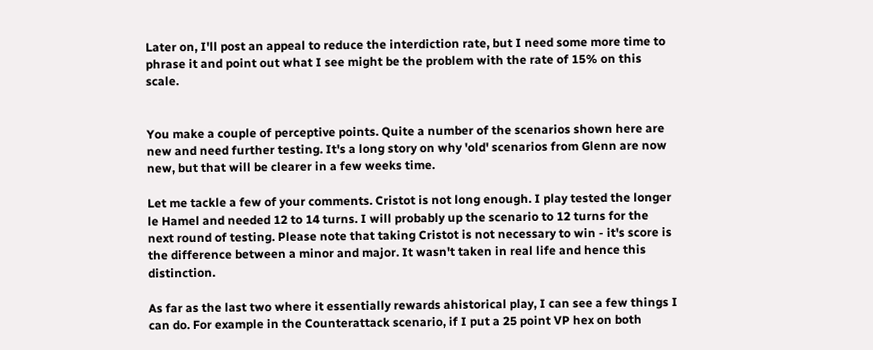Later on, I'll post an appeal to reduce the interdiction rate, but I need some more time to phrase it and point out what I see might be the problem with the rate of 15% on this scale.


You make a couple of perceptive points. Quite a number of the scenarios shown here are new and need further testing. It's a long story on why 'old' scenarios from Glenn are now new, but that will be clearer in a few weeks time.

Let me tackle a few of your comments. Cristot is not long enough. I play tested the longer le Hamel and needed 12 to 14 turns. I will probably up the scenario to 12 turns for the next round of testing. Please note that taking Cristot is not necessary to win - it's score is the difference between a minor and major. It wasn't taken in real life and hence this distinction.

As far as the last two where it essentially rewards ahistorical play, I can see a few things I can do. For example in the Counterattack scenario, if I put a 25 point VP hex on both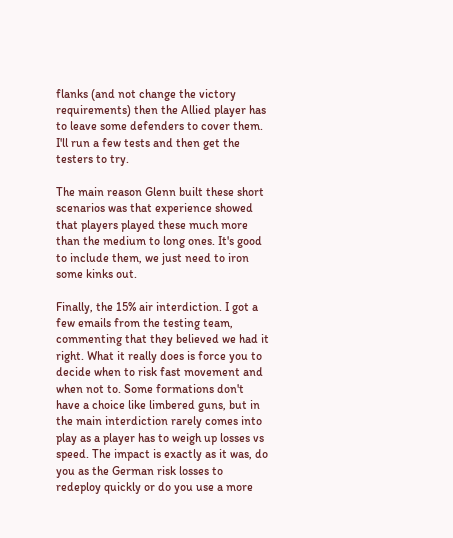flanks (and not change the victory requirements) then the Allied player has to leave some defenders to cover them. I'll run a few tests and then get the testers to try.

The main reason Glenn built these short scenarios was that experience showed that players played these much more than the medium to long ones. It's good to include them, we just need to iron some kinks out.

Finally, the 15% air interdiction. I got a few emails from the testing team, commenting that they believed we had it right. What it really does is force you to decide when to risk fast movement and when not to. Some formations don't have a choice like limbered guns, but in the main interdiction rarely comes into play as a player has to weigh up losses vs speed. The impact is exactly as it was, do you as the German risk losses to redeploy quickly or do you use a more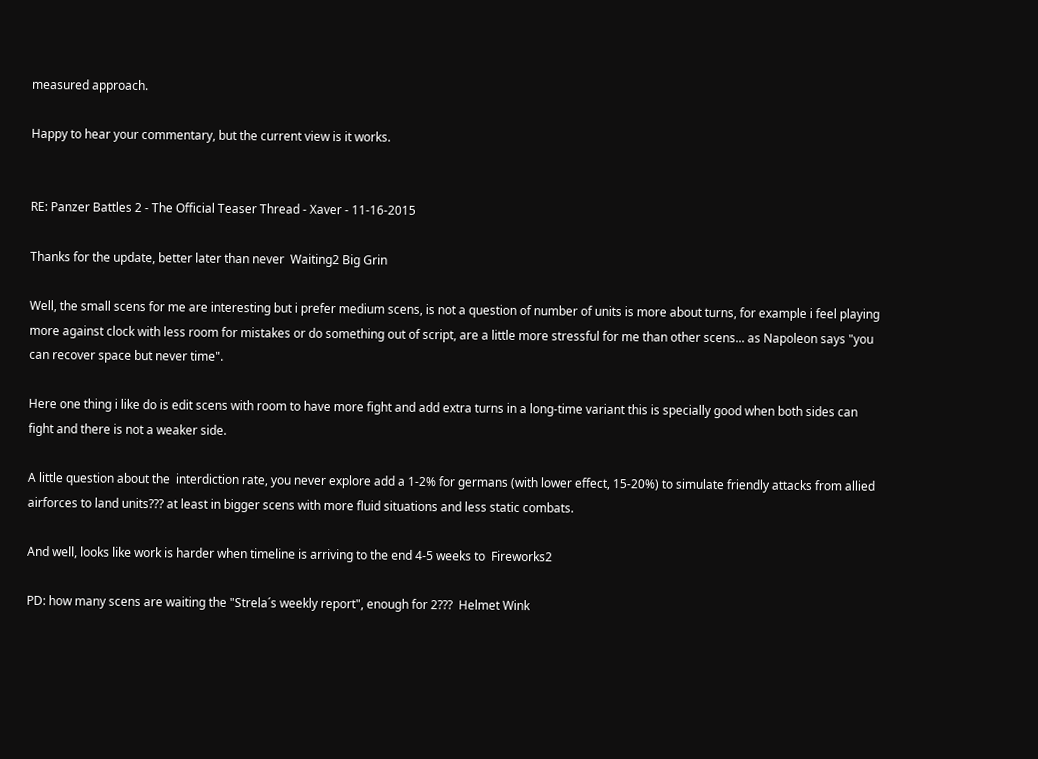measured approach.

Happy to hear your commentary, but the current view is it works.


RE: Panzer Battles 2 - The Official Teaser Thread - Xaver - 11-16-2015

Thanks for the update, better later than never  Waiting2 Big Grin

Well, the small scens for me are interesting but i prefer medium scens, is not a question of number of units is more about turns, for example i feel playing more against clock with less room for mistakes or do something out of script, are a little more stressful for me than other scens... as Napoleon says "you can recover space but never time".

Here one thing i like do is edit scens with room to have more fight and add extra turns in a long-time variant this is specially good when both sides can fight and there is not a weaker side.

A little question about the  interdiction rate, you never explore add a 1-2% for germans (with lower effect, 15-20%) to simulate friendly attacks from allied airforces to land units??? at least in bigger scens with more fluid situations and less static combats.

And well, looks like work is harder when timeline is arriving to the end 4-5 weeks to  Fireworks2

PD: how many scens are waiting the "Strela´s weekly report", enough for 2???  Helmet Wink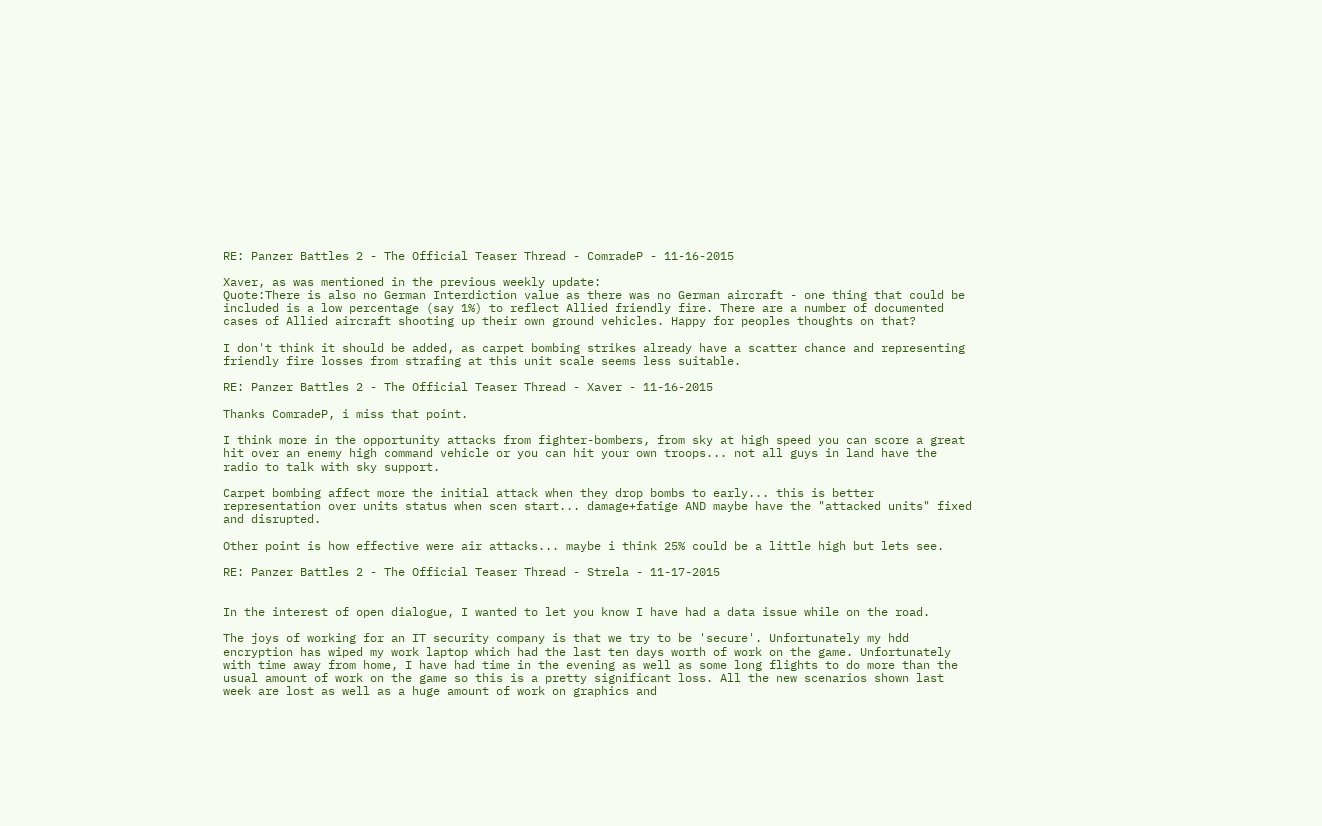RE: Panzer Battles 2 - The Official Teaser Thread - ComradeP - 11-16-2015

Xaver, as was mentioned in the previous weekly update:
Quote:There is also no German Interdiction value as there was no German aircraft - one thing that could be included is a low percentage (say 1%) to reflect Allied friendly fire. There are a number of documented cases of Allied aircraft shooting up their own ground vehicles. Happy for peoples thoughts on that?

I don't think it should be added, as carpet bombing strikes already have a scatter chance and representing friendly fire losses from strafing at this unit scale seems less suitable.

RE: Panzer Battles 2 - The Official Teaser Thread - Xaver - 11-16-2015

Thanks ComradeP, i miss that point.

I think more in the opportunity attacks from fighter-bombers, from sky at high speed you can score a great hit over an enemy high command vehicle or you can hit your own troops... not all guys in land have the radio to talk with sky support.

Carpet bombing affect more the initial attack when they drop bombs to early... this is better representation over units status when scen start... damage+fatige AND maybe have the "attacked units" fixed and disrupted.

Other point is how effective were air attacks... maybe i think 25% could be a little high but lets see.

RE: Panzer Battles 2 - The Official Teaser Thread - Strela - 11-17-2015


In the interest of open dialogue, I wanted to let you know I have had a data issue while on the road.

The joys of working for an IT security company is that we try to be 'secure'. Unfortunately my hdd encryption has wiped my work laptop which had the last ten days worth of work on the game. Unfortunately with time away from home, I have had time in the evening as well as some long flights to do more than the usual amount of work on the game so this is a pretty significant loss. All the new scenarios shown last week are lost as well as a huge amount of work on graphics and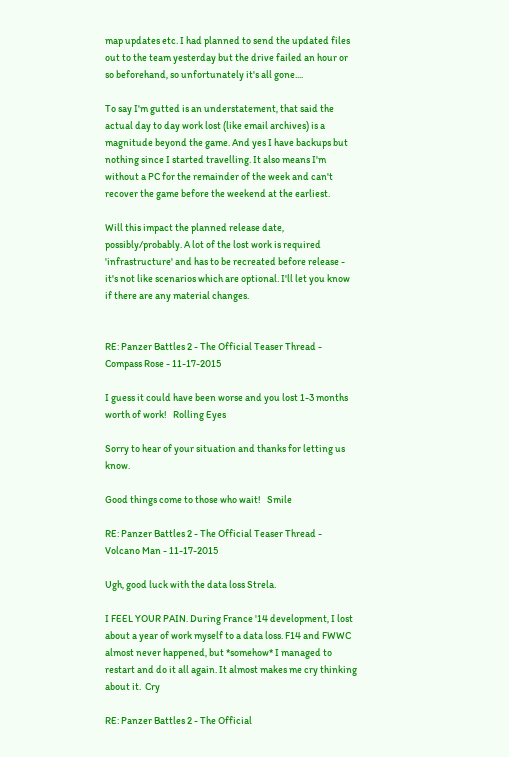map updates etc. I had planned to send the updated files out to the team yesterday but the drive failed an hour or so beforehand, so unfortunately it's all gone....

To say I'm gutted is an understatement, that said the actual day to day work lost (like email archives) is a magnitude beyond the game. And yes I have backups but nothing since I started travelling. It also means I'm without a PC for the remainder of the week and can't recover the game before the weekend at the earliest.

Will this impact the planned release date, possibly/probably. A lot of the lost work is required 'infrastructure' and has to be recreated before release - it's not like scenarios which are optional. I'll let you know if there are any material changes.


RE: Panzer Battles 2 - The Official Teaser Thread - Compass Rose - 11-17-2015

I guess it could have been worse and you lost 1-3 months worth of work!   Rolling Eyes

Sorry to hear of your situation and thanks for letting us know.

Good things come to those who wait!   Smile

RE: Panzer Battles 2 - The Official Teaser Thread - Volcano Man - 11-17-2015

Ugh, good luck with the data loss Strela.

I FEEL YOUR PAIN. During France '14 development, I lost about a year of work myself to a data loss. F14 and FWWC almost never happened, but *somehow* I managed to restart and do it all again. It almost makes me cry thinking about it.  Cry

RE: Panzer Battles 2 - The Official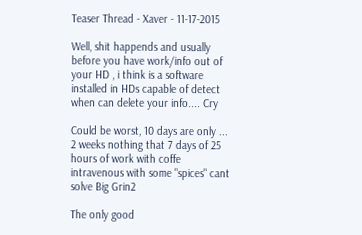Teaser Thread - Xaver - 11-17-2015

Well, shit happends and usually before you have work/info out of your HD , i think is a software installed in HDs capable of detect when can delete your info.... Cry

Could be worst, 10 days are only ... 2 weeks nothing that 7 days of 25 hours of work with coffe intravenous with some "spices" cant solve Big Grin2

The only good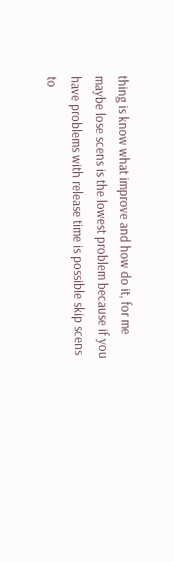thing is know what improve and how do it, for me maybe lose scens is the lowest problem because if you have problems with release time is possible skip scens to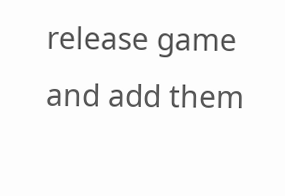release game and add them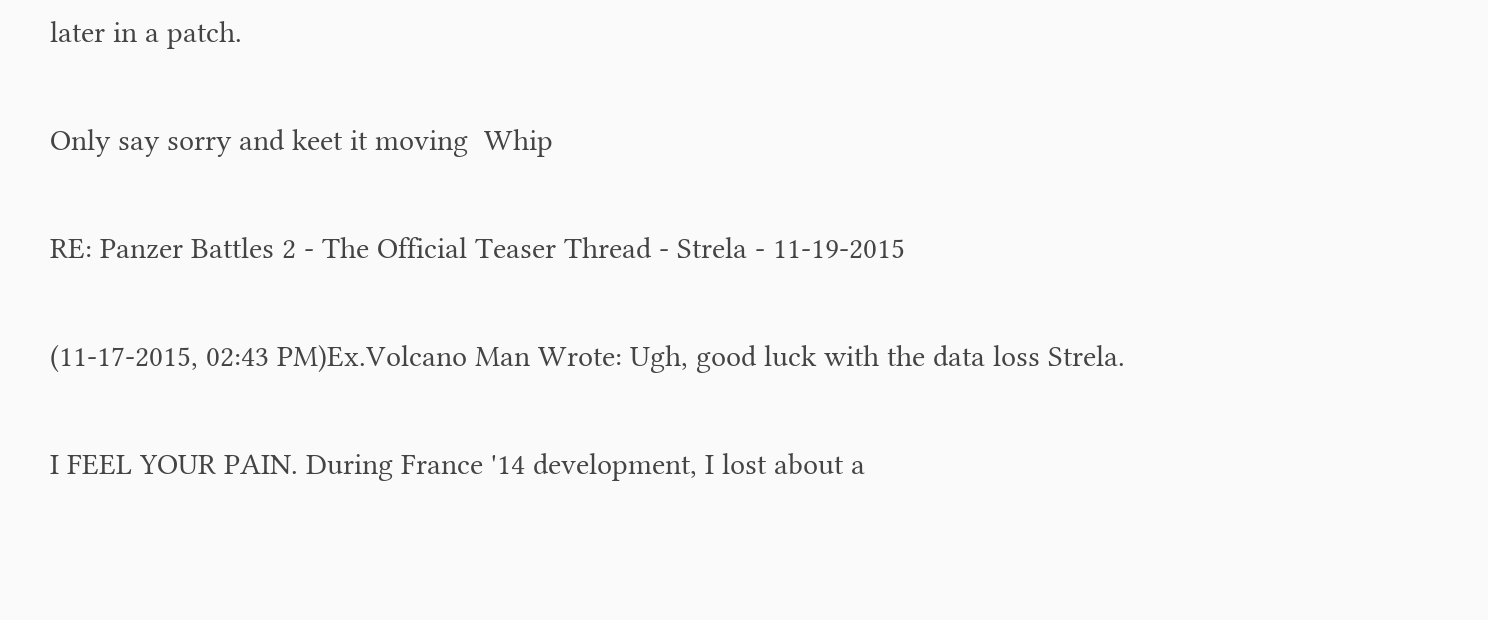later in a patch.

Only say sorry and keet it moving  Whip

RE: Panzer Battles 2 - The Official Teaser Thread - Strela - 11-19-2015

(11-17-2015, 02:43 PM)Ex.Volcano Man Wrote: Ugh, good luck with the data loss Strela.

I FEEL YOUR PAIN. During France '14 development, I lost about a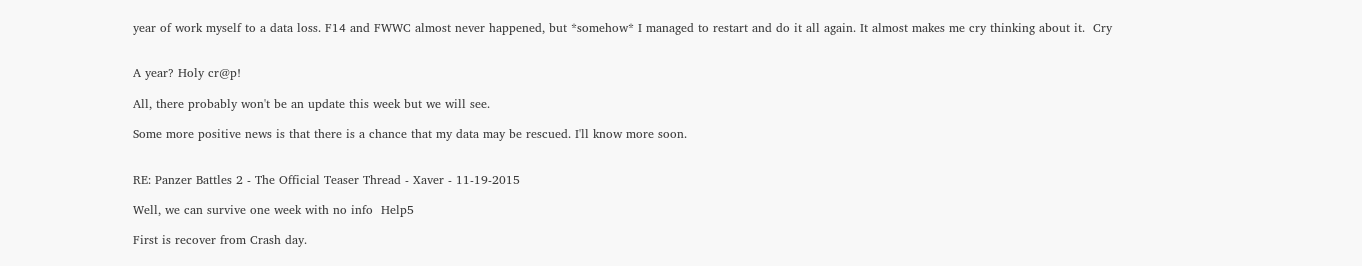year of work myself to a data loss. F14 and FWWC almost never happened, but *somehow* I managed to restart and do it all again. It almost makes me cry thinking about it.  Cry


A year? Holy cr@p!

All, there probably won't be an update this week but we will see.

Some more positive news is that there is a chance that my data may be rescued. I'll know more soon.


RE: Panzer Battles 2 - The Official Teaser Thread - Xaver - 11-19-2015

Well, we can survive one week with no info  Help5

First is recover from Crash day.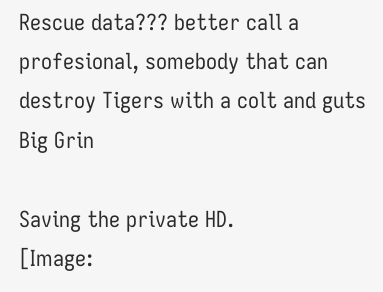Rescue data??? better call a profesional, somebody that can destroy Tigers with a colt and guts  Big Grin

Saving the private HD.
[Image: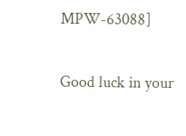MPW-63088]

Good luck in your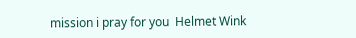mission i pray for you  Helmet Wink